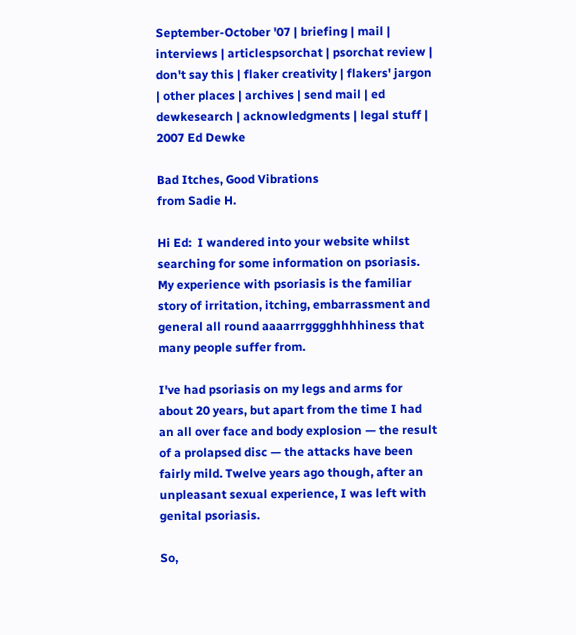September-October '07 | briefing | mail | interviews | articlespsorchat | psorchat review | don't say this | flaker creativity | flakers' jargon | other places | archives | send mail | ed dewkesearch | acknowledgments | legal stuff | 2007 Ed Dewke

Bad Itches, Good Vibrations
from Sadie H.

Hi Ed:  I wandered into your website whilst searching for some information on psoriasis. My experience with psoriasis is the familiar story of irritation, itching, embarrassment and general all round aaaarrrgggghhhhiness that many people suffer from.

I've had psoriasis on my legs and arms for about 20 years, but apart from the time I had an all over face and body explosion — the result of a prolapsed disc — the attacks have been fairly mild. Twelve years ago though, after an unpleasant sexual experience, I was left with genital psoriasis.

So,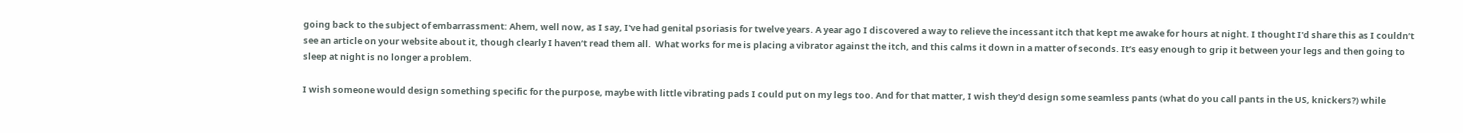going back to the subject of embarrassment: Ahem, well now, as I say, I've had genital psoriasis for twelve years. A year ago I discovered a way to relieve the incessant itch that kept me awake for hours at night. I thought I'd share this as I couldn’t see an article on your website about it, though clearly I haven’t read them all.  What works for me is placing a vibrator against the itch, and this calms it down in a matter of seconds. It’s easy enough to grip it between your legs and then going to sleep at night is no longer a problem.

I wish someone would design something specific for the purpose, maybe with little vibrating pads I could put on my legs too. And for that matter, I wish they'd design some seamless pants (what do you call pants in the US, knickers?) while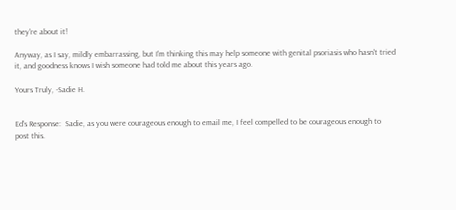they're about it!

Anyway, as I say, mildly embarrassing, but I'm thinking this may help someone with genital psoriasis who hasn't tried it, and goodness knows I wish someone had told me about this years ago.

Yours Truly, -Sadie H.


Ed’s Response:  Sadie, as you were courageous enough to email me, I feel compelled to be courageous enough to post this.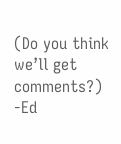(Do you think we’ll get comments?)  -Ed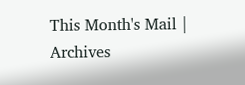This Month's Mail | Archives